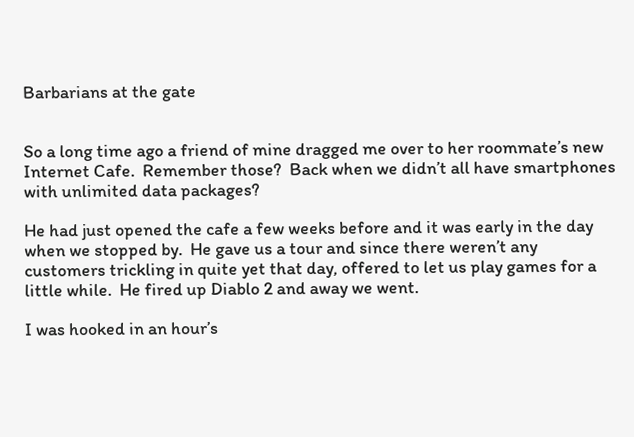Barbarians at the gate


So a long time ago a friend of mine dragged me over to her roommate’s new Internet Cafe.  Remember those?  Back when we didn’t all have smartphones with unlimited data packages?

He had just opened the cafe a few weeks before and it was early in the day when we stopped by.  He gave us a tour and since there weren’t any customers trickling in quite yet that day, offered to let us play games for a little while.  He fired up Diablo 2 and away we went.

I was hooked in an hour’s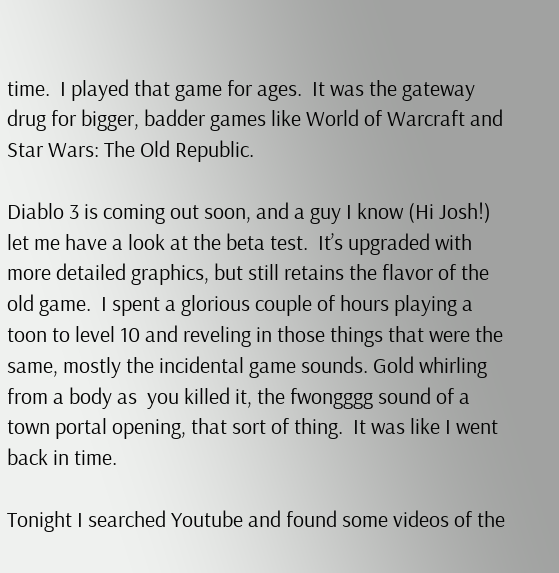time.  I played that game for ages.  It was the gateway drug for bigger, badder games like World of Warcraft and Star Wars: The Old Republic.

Diablo 3 is coming out soon, and a guy I know (Hi Josh!) let me have a look at the beta test.  It’s upgraded with more detailed graphics, but still retains the flavor of the old game.  I spent a glorious couple of hours playing a toon to level 10 and reveling in those things that were the same, mostly the incidental game sounds. Gold whirling from a body as  you killed it, the fwongggg sound of a town portal opening, that sort of thing.  It was like I went back in time.

Tonight I searched Youtube and found some videos of the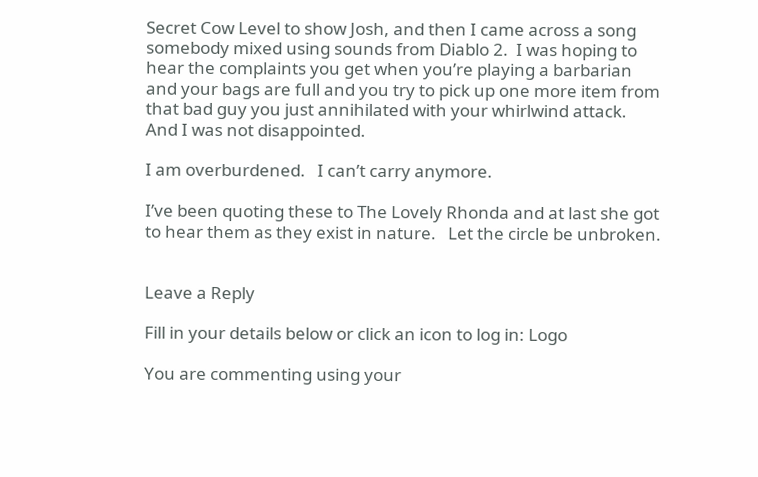Secret Cow Level to show Josh, and then I came across a song somebody mixed using sounds from Diablo 2.  I was hoping to hear the complaints you get when you’re playing a barbarian and your bags are full and you try to pick up one more item from that bad guy you just annihilated with your whirlwind attack.  And I was not disappointed.

I am overburdened.   I can’t carry anymore.

I’ve been quoting these to The Lovely Rhonda and at last she got to hear them as they exist in nature.   Let the circle be unbroken.


Leave a Reply

Fill in your details below or click an icon to log in: Logo

You are commenting using your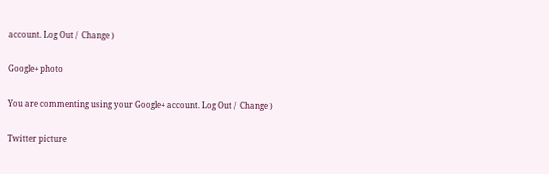account. Log Out /  Change )

Google+ photo

You are commenting using your Google+ account. Log Out /  Change )

Twitter picture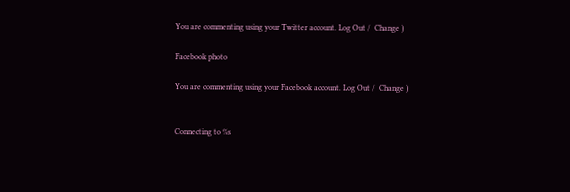You are commenting using your Twitter account. Log Out /  Change )

Facebook photo

You are commenting using your Facebook account. Log Out /  Change )


Connecting to %s